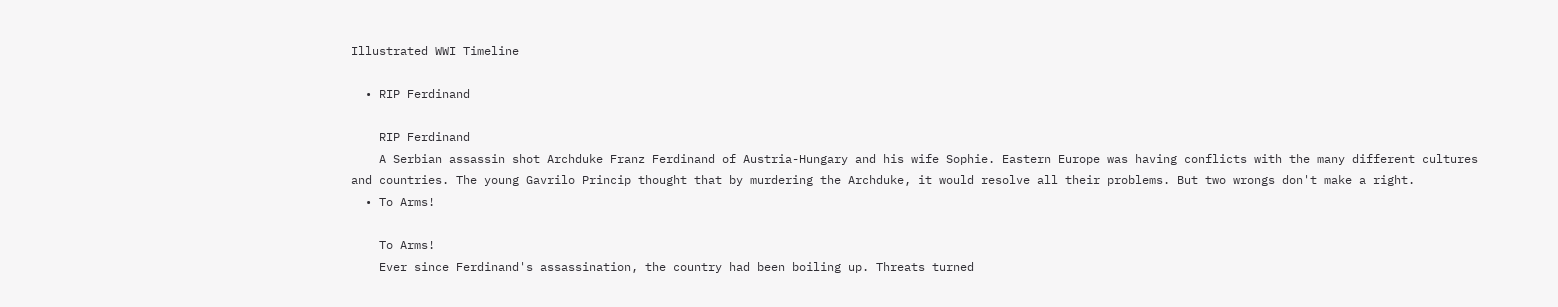Illustrated WWI Timeline

  • RIP Ferdinand

    RIP Ferdinand
    A Serbian assassin shot Archduke Franz Ferdinand of Austria-Hungary and his wife Sophie. Eastern Europe was having conflicts with the many different cultures and countries. The young Gavrilo Princip thought that by murdering the Archduke, it would resolve all their problems. But two wrongs don't make a right.
  • To Arms!

    To Arms!
    Ever since Ferdinand's assassination, the country had been boiling up. Threats turned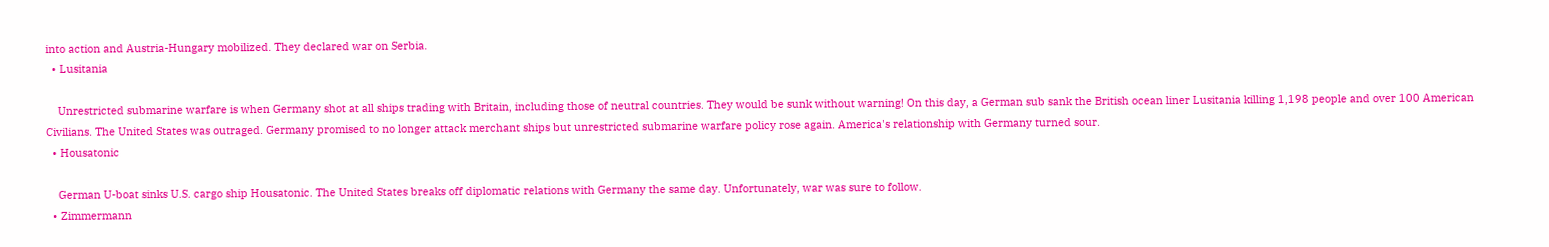into action and Austria-Hungary mobilized. They declared war on Serbia.
  • Lusitania

    Unrestricted submarine warfare is when Germany shot at all ships trading with Britain, including those of neutral countries. They would be sunk without warning! On this day, a German sub sank the British ocean liner Lusitania killing 1,198 people and over 100 American Civilians. The United States was outraged. Germany promised to no longer attack merchant ships but unrestricted submarine warfare policy rose again. America's relationship with Germany turned sour.
  • Housatonic

    German U-boat sinks U.S. cargo ship Housatonic. The United States breaks off diplomatic relations with Germany the same day. Unfortunately, war was sure to follow.
  • Zimmermann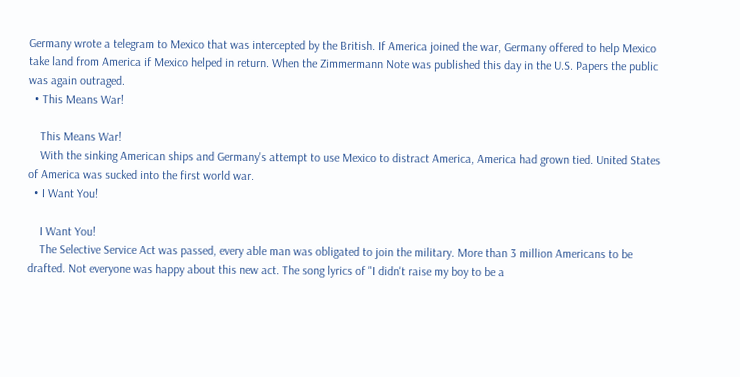Germany wrote a telegram to Mexico that was intercepted by the British. If America joined the war, Germany offered to help Mexico take land from America if Mexico helped in return. When the Zimmermann Note was published this day in the U.S. Papers the public was again outraged.
  • This Means War!

    This Means War!
    With the sinking American ships and Germany's attempt to use Mexico to distract America, America had grown tied. United States of America was sucked into the first world war.
  • I Want You!

    I Want You!
    The Selective Service Act was passed, every able man was obligated to join the military. More than 3 million Americans to be drafted. Not everyone was happy about this new act. The song lyrics of "I didn't raise my boy to be a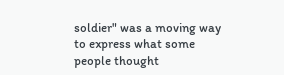soldier" was a moving way to express what some people thought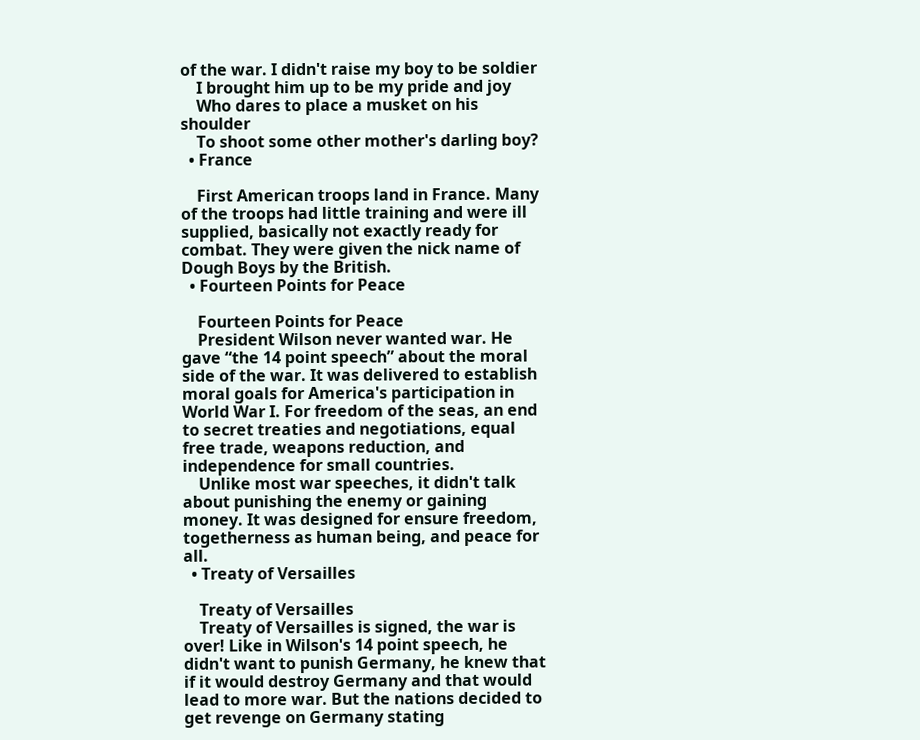of the war. I didn't raise my boy to be soldier
    I brought him up to be my pride and joy
    Who dares to place a musket on his shoulder
    To shoot some other mother's darling boy?
  • France

    First American troops land in France. Many of the troops had little training and were ill supplied, basically not exactly ready for combat. They were given the nick name of Dough Boys by the British.
  • Fourteen Points for Peace

    Fourteen Points for Peace
    President Wilson never wanted war. He gave “the 14 point speech” about the moral side of the war. It was delivered to establish moral goals for America's participation in World War I. For freedom of the seas, an end to secret treaties and negotiations, equal free trade, weapons reduction, and independence for small countries.
    Unlike most war speeches, it didn't talk about punishing the enemy or gaining money. It was designed for ensure freedom, togetherness as human being, and peace for all.
  • Treaty of Versailles

    Treaty of Versailles
    Treaty of Versailles is signed, the war is over! Like in Wilson's 14 point speech, he didn't want to punish Germany, he knew that if it would destroy Germany and that would lead to more war. But the nations decided to get revenge on Germany stating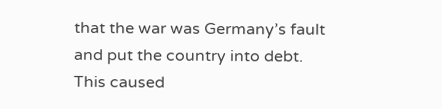that the war was Germany’s fault and put the country into debt. This caused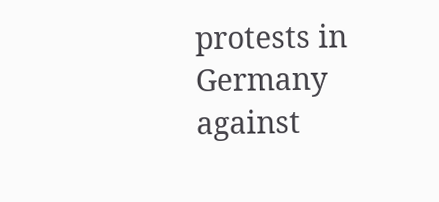protests in Germany against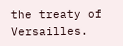the treaty of Versailles.